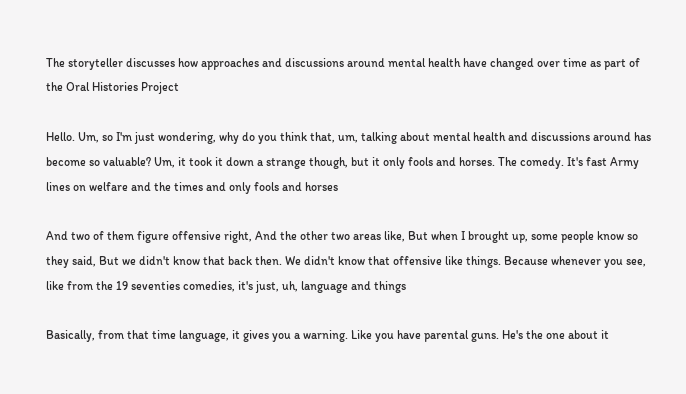The storyteller discusses how approaches and discussions around mental health have changed over time as part of the Oral Histories Project

Hello. Um, so I'm just wondering, why do you think that, um, talking about mental health and discussions around has become so valuable? Um, it took it down a strange though, but it only fools and horses. The comedy. It's fast Army lines on welfare and the times and only fools and horses

And two of them figure offensive right, And the other two areas like, But when I brought up, some people know so they said, But we didn't know that back then. We didn't know that offensive like things. Because whenever you see, like from the 19 seventies comedies, it's just, uh, language and things

Basically, from that time language, it gives you a warning. Like you have parental guns. He's the one about it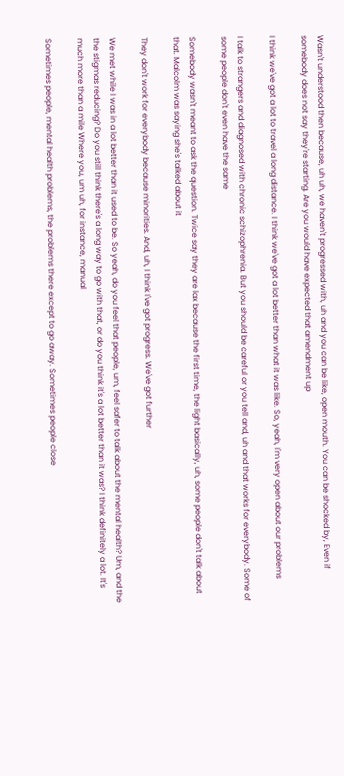Wasn't understood then because, uh uh, we haven't progressed with, uh and you can be like, open mouth. You can be shocked by, Even if somebody does not say they're starting. Are you would have expected that amendment up

I think we've got a lot to travel a long distance. I think we've got a lot better than what it was like. So, yeah, I'm very open about our problems

I talk to strangers and diagnosed with chronic schizophrenia. But you should be careful or you tell and, uh and that works for everybody. Some of some people don't even have the same

Somebody wasn't meant to ask the question. Twice say they are lax because the first time, the light basically, uh, some people don't talk about that. Malcolm was saying she's talked about it

They don't work for everybody because minorities. And, uh, I think I've got progress. We've got further

We met while I was in a lot better than it used to be. So yeah, do you feel that people, um, feel safer to talk about the mental health? Um, and the the stigmas reducing? Do you still think there's a long way to go with that, or do you think it's a lot better than it was? I think definitely a lot. It's much more than a mile Where you, um uh, for instance, manual

Sometimes people, mental health problems, the problems there except to go away. Sometimes people close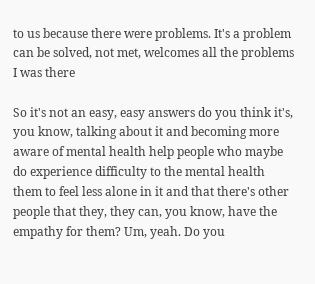to us because there were problems. It's a problem can be solved, not met, welcomes all the problems I was there

So it's not an easy, easy answers do you think it's, you know, talking about it and becoming more aware of mental health help people who maybe do experience difficulty to the mental health them to feel less alone in it and that there's other people that they, they can, you know, have the empathy for them? Um, yeah. Do you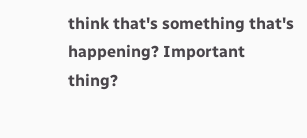think that's something that's happening? Important thing?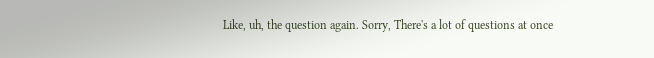Like, uh, the question again. Sorry, There's a lot of questions at once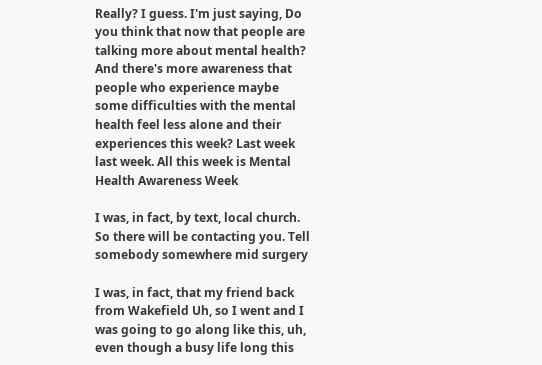Really? I guess. I'm just saying, Do you think that now that people are talking more about mental health? And there's more awareness that people who experience maybe some difficulties with the mental health feel less alone and their experiences this week? Last week last week. All this week is Mental Health Awareness Week

I was, in fact, by text, local church. So there will be contacting you. Tell somebody somewhere mid surgery

I was, in fact, that my friend back from Wakefield Uh, so I went and I was going to go along like this, uh, even though a busy life long this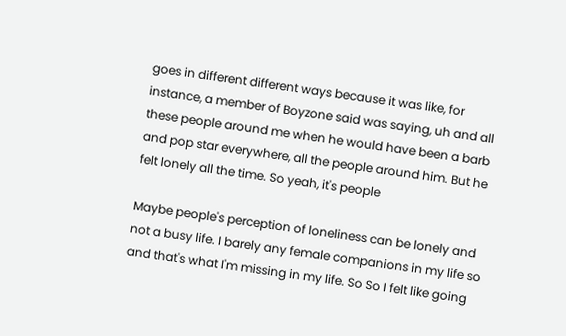goes in different different ways because it was like, for instance, a member of Boyzone said was saying, uh and all these people around me when he would have been a barb and pop star everywhere, all the people around him. But he felt lonely all the time. So yeah, it's people

Maybe people's perception of loneliness can be lonely and not a busy life. I barely any female companions in my life so and that's what I'm missing in my life. So So I felt like going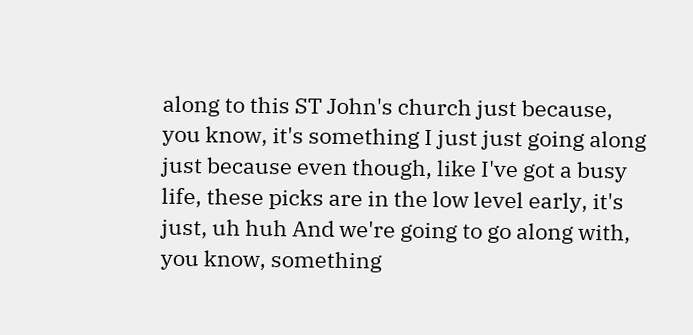along to this ST John's church just because, you know, it's something I just just going along just because even though, like I've got a busy life, these picks are in the low level early, it's just, uh huh And we're going to go along with, you know, something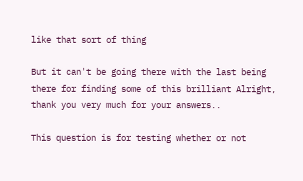like that sort of thing

But it can't be going there with the last being there for finding some of this brilliant Alright, thank you very much for your answers..

This question is for testing whether or not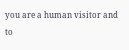you are a human visitor and to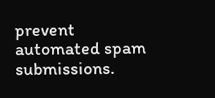prevent automated spam submissions.